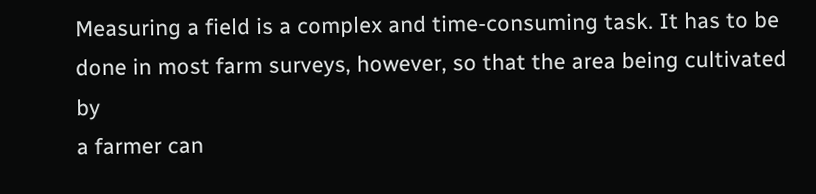Measuring a field is a complex and time-consuming task. It has to be
done in most farm surveys, however, so that the area being cultivated by
a farmer can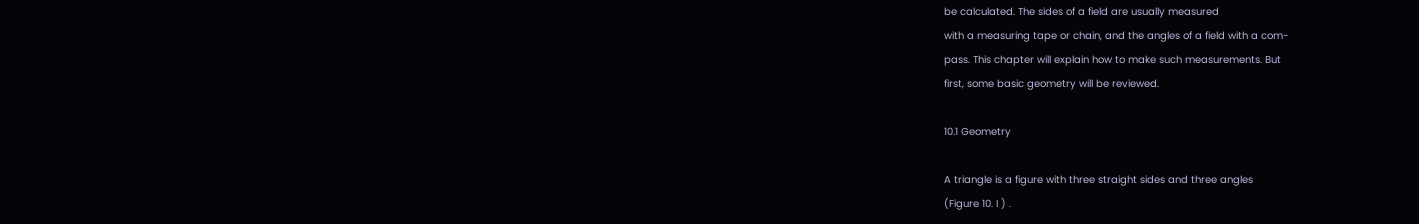be calculated. The sides of a field are usually measured
with a measuring tape or chain, and the angles of a field with a com-
pass. This chapter will explain how to make such measurements. But
first, some basic geometry will be reviewed.

10.1 Geometry

A triangle is a figure with three straight sides and three angles
(Figure 10. I ) .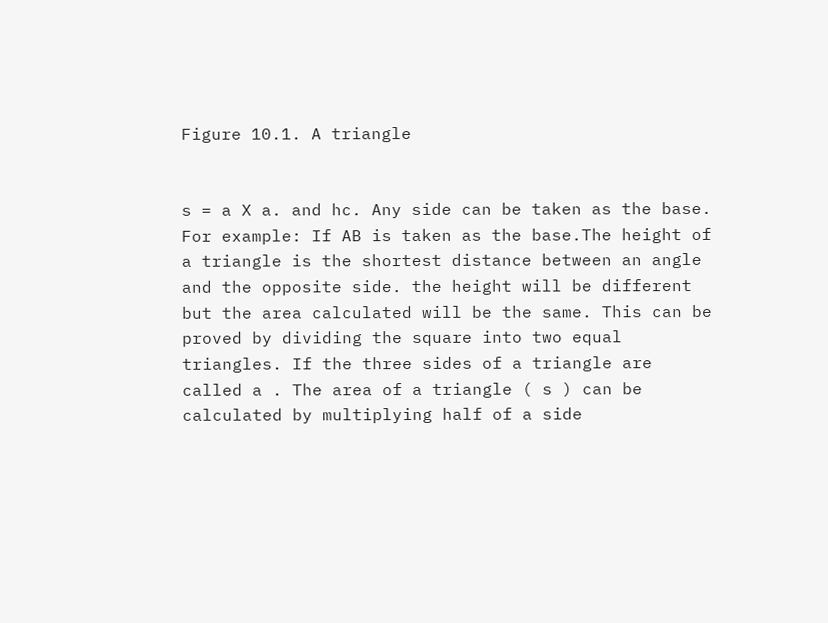Figure 10.1. A triangle


s = a X a. and hc. Any side can be taken as the base. For example: If AB is taken as the base.The height of a triangle is the shortest distance between an angle and the opposite side. the height will be different but the area calculated will be the same. This can be proved by dividing the square into two equal triangles. If the three sides of a triangle are called a . The area of a triangle ( s ) can be calculated by multiplying half of a side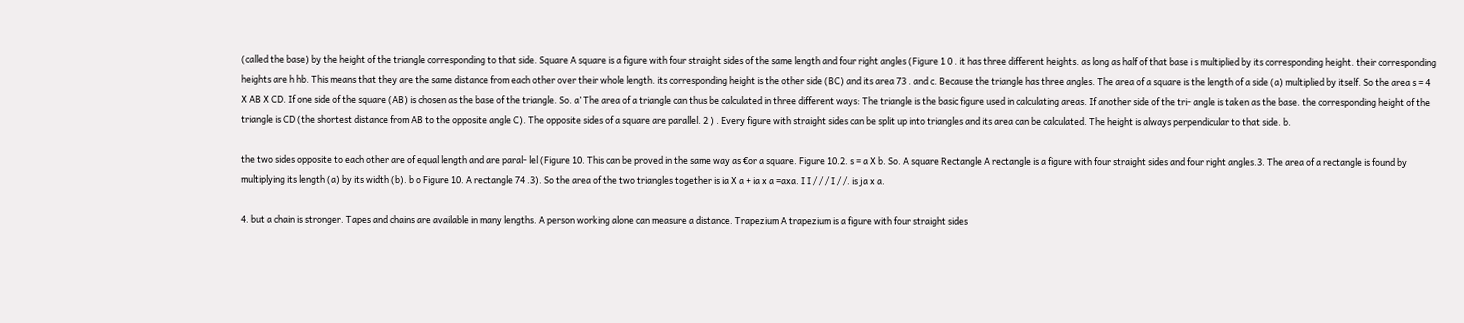(called the base) by the height of the triangle corresponding to that side. Square A square is a figure with four straight sides of the same length and four right angles (Figure 1 0 . it has three different heights. as long as half of that base i s multiplied by its corresponding height. their corresponding heights are h hb. This means that they are the same distance from each other over their whole length. its corresponding height is the other side (BC) and its area 73 . and c. Because the triangle has three angles. The area of a square is the length of a side (a) multiplied by itself. So the area s = 4 X AB X CD. If one side of the square (AB) is chosen as the base of the triangle. So. a’ The area of a triangle can thus be calculated in three different ways: The triangle is the basic figure used in calculating areas. If another side of the tri- angle is taken as the base. the corresponding height of the triangle is CD (the shortest distance from AB to the opposite angle C). The opposite sides of a square are parallel. 2 ) . Every figure with straight sides can be split up into triangles and its area can be calculated. The height is always perpendicular to that side. b.

the two sides opposite to each other are of equal length and are paral- lel (Figure 10. This can be proved in the same way as €or a square. Figure 10.2. s = a X b. So. A square Rectangle A rectangle is a figure with four straight sides and four right angles.3. The area of a rectangle is found by multiplying its length (a) by its width (b). b o Figure 10. A rectangle 74 .3). So the area of the two triangles together is ia X a + ia x a =axa. I I / / / I / /. is ja x a.

4. but a chain is stronger. Tapes and chains are available in many lengths. A person working alone can measure a distance. Trapezium A trapezium is a figure with four straight sides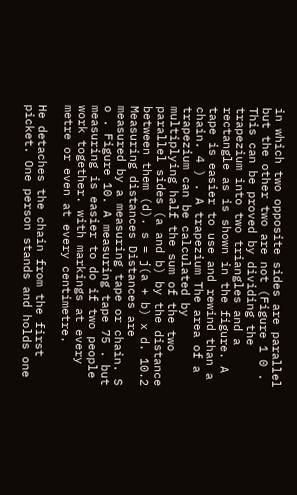in which two opposite sides are parallel but the other two are not (Figure 1 0 . This can be proved by dividing the trapezium into two triangles and a rectangle as is shown in the figure. A tape is easier to use and rewind than a chain. 4 ) . A trapezium The area of a trapezium can be calculated by multiplying half the sum of the two parallel sides (a and b) by the distance between them (d). s = j(a + b) x d. 10.2 Measuring distances Distances are measured by a measuring tape or chain. S o . Figure 10. A measuring tape 75 . but measuring is easier to do if two people work together. with markings at every metre or even at every centimetre.

He detaches the chain from the first picket. One person stands and holds one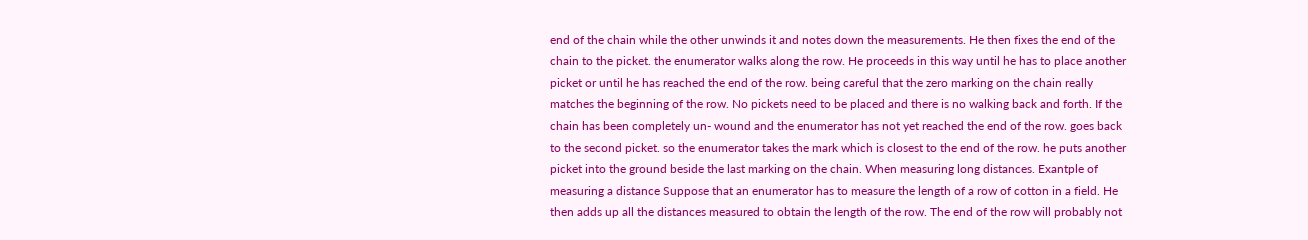end of the chain while the other unwinds it and notes down the measurements. He then fixes the end of the chain to the picket. the enumerator walks along the row. He proceeds in this way until he has to place another picket or until he has reached the end of the row. being careful that the zero marking on the chain really matches the beginning of the row. No pickets need to be placed and there is no walking back and forth. If the chain has been completely un- wound and the enumerator has not yet reached the end of the row. goes back to the second picket. so the enumerator takes the mark which is closest to the end of the row. he puts another picket into the ground beside the last marking on the chain. When measuring long distances. Exantple of measuring a distance Suppose that an enumerator has to measure the length of a row of cotton in a field. He then adds up all the distances measured to obtain the length of the row. The end of the row will probably not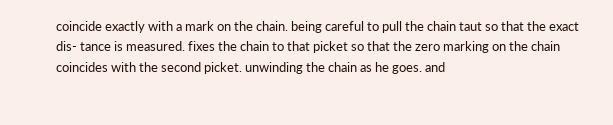coincide exactly with a mark on the chain. being careful to pull the chain taut so that the exact dis- tance is measured. fixes the chain to that picket so that the zero marking on the chain coincides with the second picket. unwinding the chain as he goes. and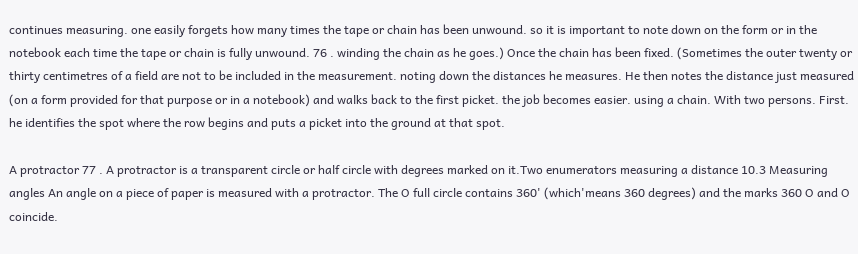continues measuring. one easily forgets how many times the tape or chain has been unwound. so it is important to note down on the form or in the notebook each time the tape or chain is fully unwound. 76 . winding the chain as he goes.) Once the chain has been fixed. (Sometimes the outer twenty or thirty centimetres of a field are not to be included in the measurement. noting down the distances he measures. He then notes the distance just measured (on a form provided for that purpose or in a notebook) and walks back to the first picket. the job becomes easier. using a chain. With two persons. First. he identifies the spot where the row begins and puts a picket into the ground at that spot.

A protractor 77 . A protractor is a transparent circle or half circle with degrees marked on it.Two enumerators measuring a distance 10.3 Measuring angles An angle on a piece of paper is measured with a protractor. The O full circle contains 360' (which'means 360 degrees) and the marks 360 O and O coincide.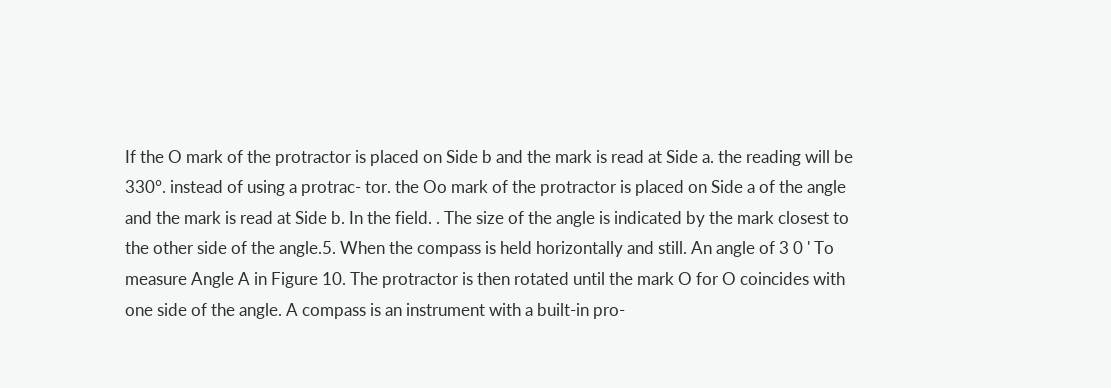If the O mark of the protractor is placed on Side b and the mark is read at Side a. the reading will be 330°. instead of using a protrac- tor. the Oo mark of the protractor is placed on Side a of the angle and the mark is read at Side b. In the field. . The size of the angle is indicated by the mark closest to the other side of the angle.5. When the compass is held horizontally and still. An angle of 3 0 ' To measure Angle A in Figure 10. The protractor is then rotated until the mark O for O coincides with one side of the angle. A compass is an instrument with a built-in pro-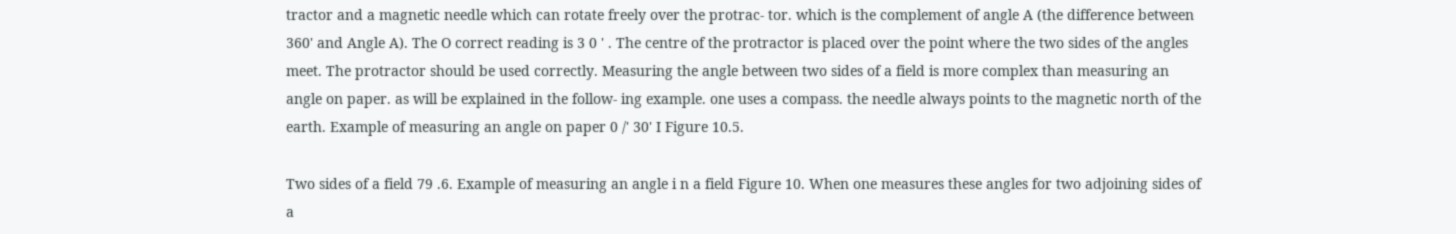tractor and a magnetic needle which can rotate freely over the protrac- tor. which is the complement of angle A (the difference between 360' and Angle A). The O correct reading is 3 0 ' . The centre of the protractor is placed over the point where the two sides of the angles meet. The protractor should be used correctly. Measuring the angle between two sides of a field is more complex than measuring an angle on paper. as will be explained in the follow- ing example. one uses a compass. the needle always points to the magnetic north of the earth. Example of measuring an angle on paper 0 /' 30' I Figure 10.5.

Two sides of a field 79 .6. Example of measuring an angle i n a field Figure 10. When one measures these angles for two adjoining sides of a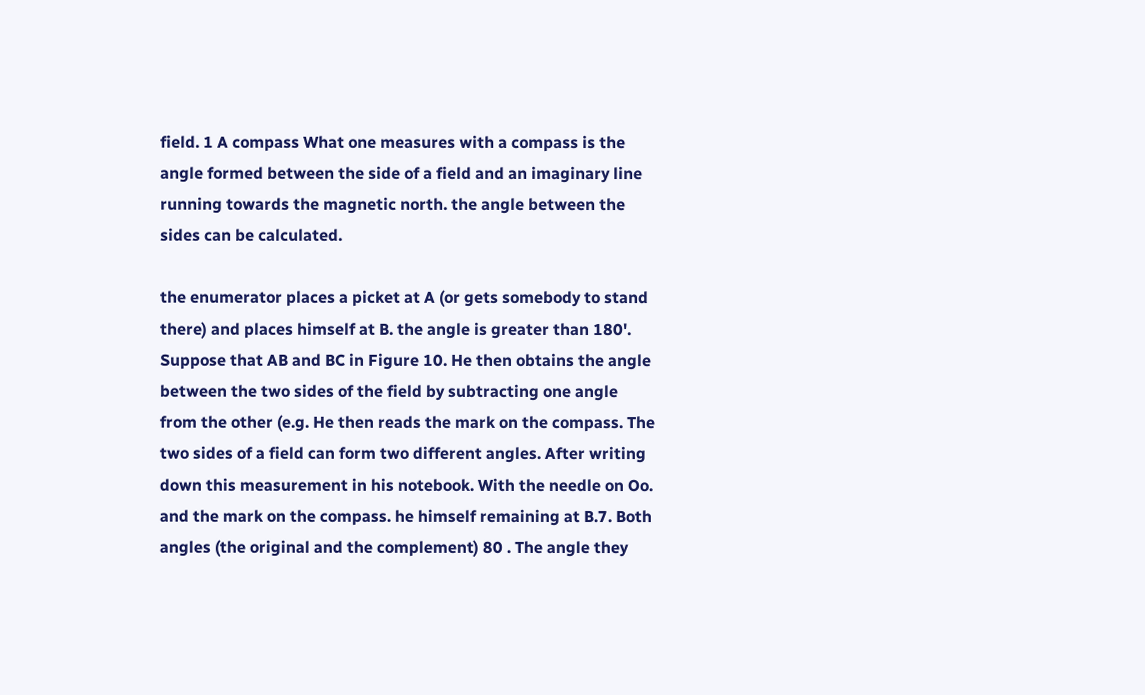field. 1 A compass What one measures with a compass is the angle formed between the side of a field and an imaginary line running towards the magnetic north. the angle between the sides can be calculated.

the enumerator places a picket at A (or gets somebody to stand there) and places himself at B. the angle is greater than 180'. Suppose that AB and BC in Figure 10. He then obtains the angle between the two sides of the field by subtracting one angle from the other (e.g. He then reads the mark on the compass. The two sides of a field can form two different angles. After writing down this measurement in his notebook. With the needle on Oo. and the mark on the compass. he himself remaining at B.7. Both angles (the original and the complement) 80 . The angle they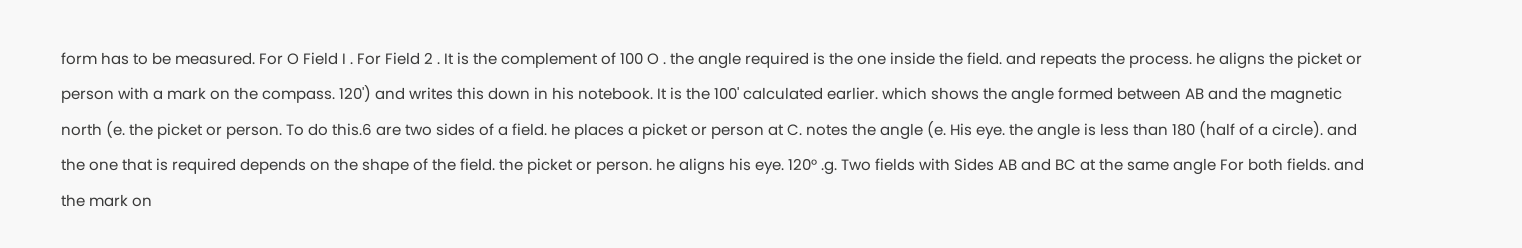form has to be measured. For O Field I . For Field 2 . It is the complement of 100 O . the angle required is the one inside the field. and repeats the process. he aligns the picket or person with a mark on the compass. 120') and writes this down in his notebook. It is the 100' calculated earlier. which shows the angle formed between AB and the magnetic north (e. the picket or person. To do this.6 are two sides of a field. he places a picket or person at C. notes the angle (e. His eye. the angle is less than 180 (half of a circle). and the one that is required depends on the shape of the field. the picket or person. he aligns his eye. 120° .g. Two fields with Sides AB and BC at the same angle For both fields. and the mark on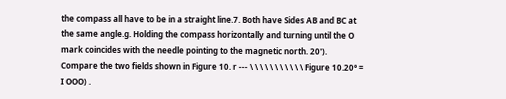the compass all have to be in a straight line.7. Both have Sides AB and BC at the same angle.g. Holding the compass horizontally and turning until the O mark coincides with the needle pointing to the magnetic north. 20'). Compare the two fields shown in Figure 10. r --- \ \ \ \ \ \ \ \ \ \ \ Figure 10.20° = I OOO) .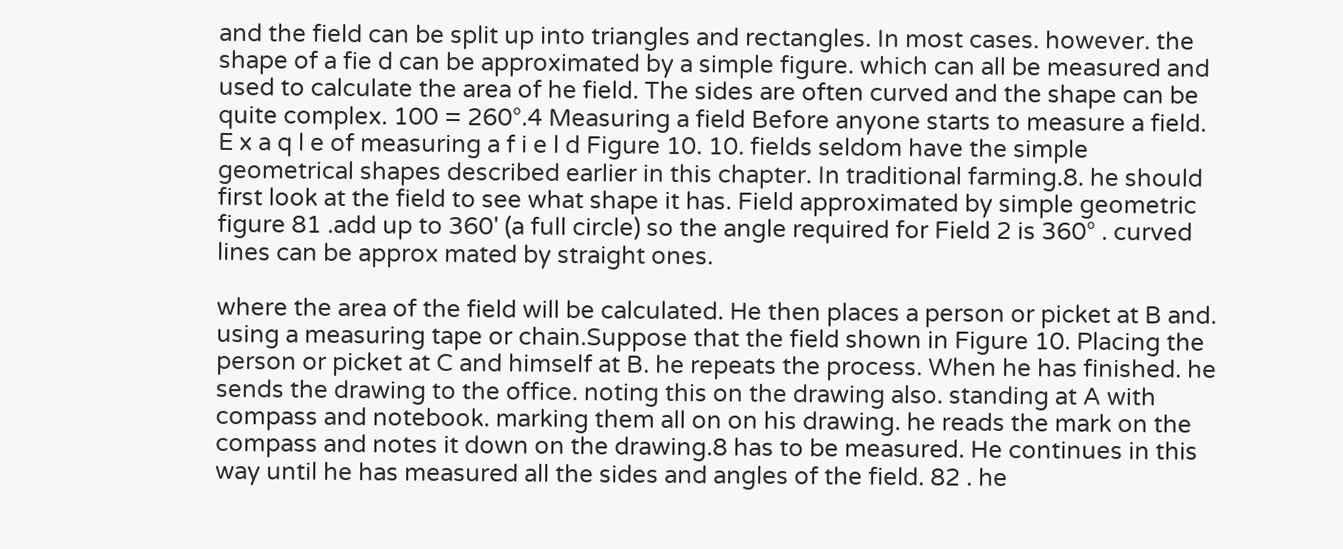and the field can be split up into triangles and rectangles. In most cases. however. the shape of a fie d can be approximated by a simple figure. which can all be measured and used to calculate the area of he field. The sides are often curved and the shape can be quite complex. 100 = 260°.4 Measuring a field Before anyone starts to measure a field. E x a q l e of measuring a f i e l d Figure 10. 10. fields seldom have the simple geometrical shapes described earlier in this chapter. In traditional farming.8. he should first look at the field to see what shape it has. Field approximated by simple geometric figure 81 .add up to 360' (a full circle) so the angle required for Field 2 is 360° . curved lines can be approx mated by straight ones.

where the area of the field will be calculated. He then places a person or picket at B and. using a measuring tape or chain.Suppose that the field shown in Figure 10. Placing the person or picket at C and himself at B. he repeats the process. When he has finished. he sends the drawing to the office. noting this on the drawing also. standing at A with compass and notebook. marking them all on on his drawing. he reads the mark on the compass and notes it down on the drawing.8 has to be measured. He continues in this way until he has measured all the sides and angles of the field. 82 . he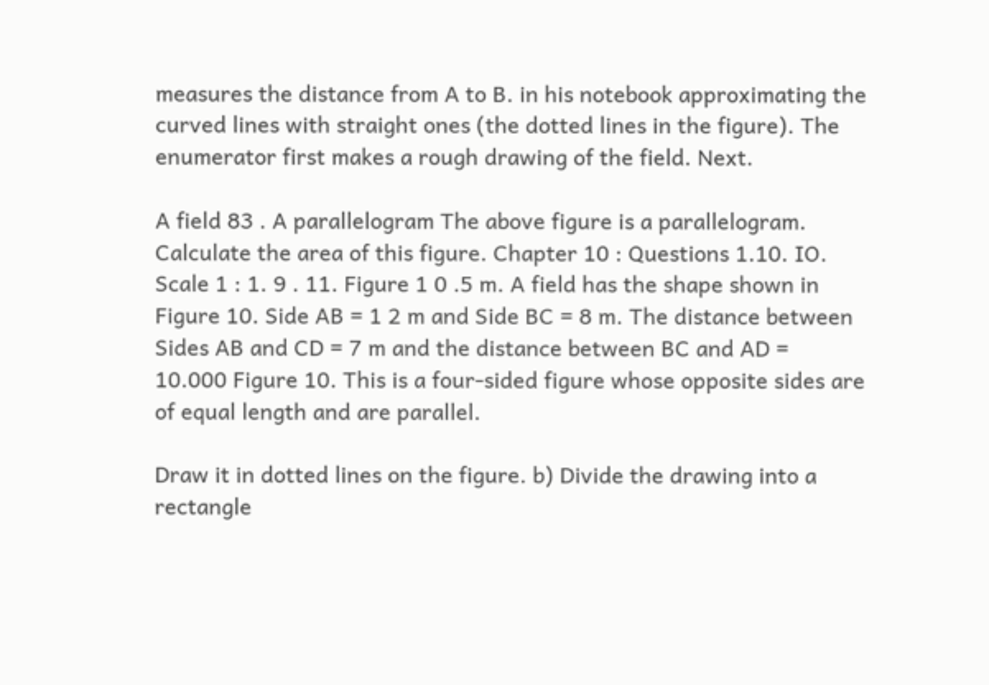measures the distance from A to B. in his notebook approximating the curved lines with straight ones (the dotted lines in the figure). The enumerator first makes a rough drawing of the field. Next.

A field 83 . A parallelogram The above figure is a parallelogram. Calculate the area of this figure. Chapter 10 : Questions 1.10. IO. Scale 1 : 1. 9 . 11. Figure 1 0 .5 m. A field has the shape shown in Figure 10. Side AB = 1 2 m and Side BC = 8 m. The distance between Sides AB and CD = 7 m and the distance between BC and AD = 10.000 Figure 10. This is a four-sided figure whose opposite sides are of equal length and are parallel.

Draw it in dotted lines on the figure. b) Divide the drawing into a rectangle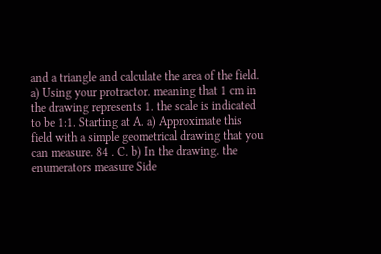and a triangle and calculate the area of the field. a) Using your protractor. meaning that 1 cm in the drawing represents 1. the scale is indicated to be 1:1. Starting at A. a) Approximate this field with a simple geometrical drawing that you can measure. 84 . C. b) In the drawing. the enumerators measure Side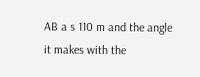AB a s 110 m and the angle it makes with the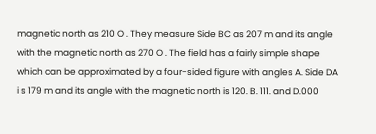magnetic north as 210 O . They measure Side BC as 207 m and its angle with the magnetic north as 270 O . The field has a fairly simple shape which can be approximated by a four-sided figure with angles A. Side DA i s 179 m and its angle with the magnetic north is 120. B. 111. and D.000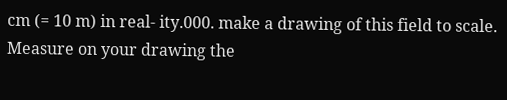cm (= 10 m) in real- ity.000. make a drawing of this field to scale. Measure on your drawing the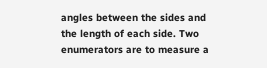angles between the sides and the length of each side. Two enumerators are to measure a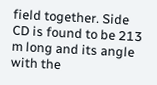field together. Side CD is found to be 213 m long and its angle with the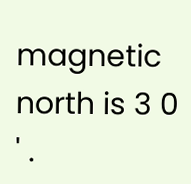magnetic north is 3 0 ' .